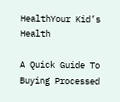HealthYour Kid’s Health

A Quick Guide To Buying Processed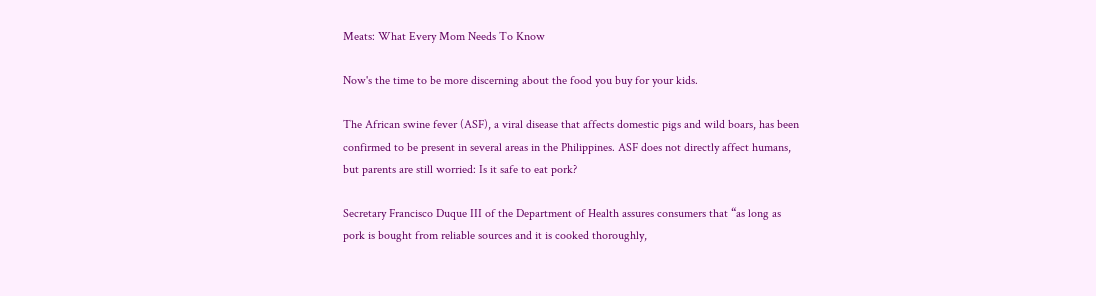Meats: What Every Mom Needs To Know

Now's the time to be more discerning about the food you buy for your kids.

The African swine fever (ASF), a viral disease that affects domestic pigs and wild boars, has been confirmed to be present in several areas in the Philippines. ASF does not directly affect humans, but parents are still worried: Is it safe to eat pork?

Secretary Francisco Duque III of the Department of Health assures consumers that “as long as pork is bought from reliable sources and it is cooked thoroughly,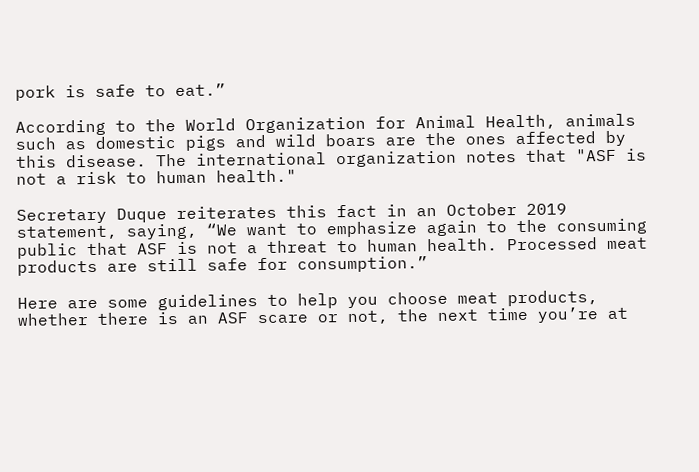pork is safe to eat.”

According to the World Organization for Animal Health, animals such as domestic pigs and wild boars are the ones affected by this disease. The international organization notes that "ASF is not a risk to human health."

Secretary Duque reiterates this fact in an October 2019 statement, saying, “We want to emphasize again to the consuming public that ASF is not a threat to human health. Processed meat products are still safe for consumption.”

Here are some guidelines to help you choose meat products, whether there is an ASF scare or not, the next time you’re at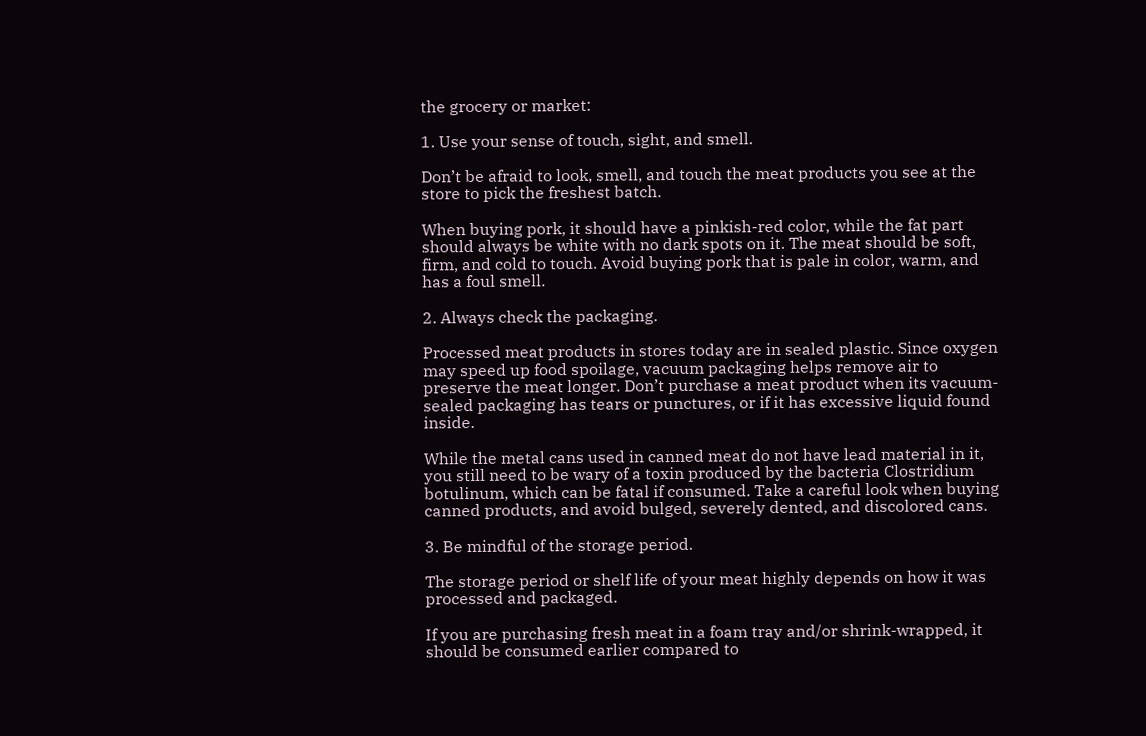the grocery or market:

1. Use your sense of touch, sight, and smell.

Don’t be afraid to look, smell, and touch the meat products you see at the store to pick the freshest batch.

When buying pork, it should have a pinkish-red color, while the fat part should always be white with no dark spots on it. The meat should be soft, firm, and cold to touch. Avoid buying pork that is pale in color, warm, and has a foul smell.

2. Always check the packaging.

Processed meat products in stores today are in sealed plastic. Since oxygen may speed up food spoilage, vacuum packaging helps remove air to preserve the meat longer. Don’t purchase a meat product when its vacuum-sealed packaging has tears or punctures, or if it has excessive liquid found inside.

While the metal cans used in canned meat do not have lead material in it, you still need to be wary of a toxin produced by the bacteria Clostridium botulinum, which can be fatal if consumed. Take a careful look when buying canned products, and avoid bulged, severely dented, and discolored cans.

3. Be mindful of the storage period.

The storage period or shelf life of your meat highly depends on how it was processed and packaged.

If you are purchasing fresh meat in a foam tray and/or shrink-wrapped, it should be consumed earlier compared to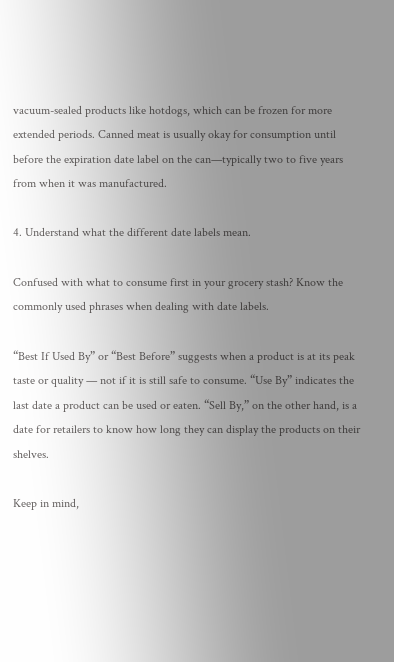vacuum-sealed products like hotdogs, which can be frozen for more extended periods. Canned meat is usually okay for consumption until before the expiration date label on the can—typically two to five years from when it was manufactured.

4. Understand what the different date labels mean.

Confused with what to consume first in your grocery stash? Know the commonly used phrases when dealing with date labels.

“Best If Used By” or “Best Before” suggests when a product is at its peak taste or quality — not if it is still safe to consume. “Use By” indicates the last date a product can be used or eaten. “Sell By,” on the other hand, is a date for retailers to know how long they can display the products on their shelves.

Keep in mind,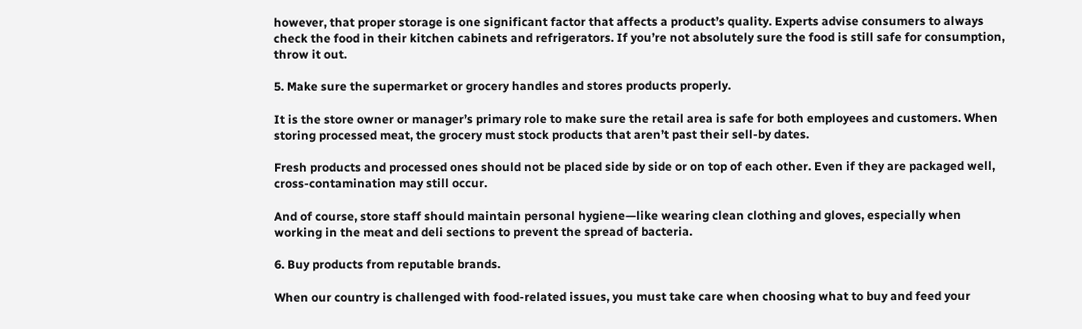however, that proper storage is one significant factor that affects a product’s quality. Experts advise consumers to always check the food in their kitchen cabinets and refrigerators. If you’re not absolutely sure the food is still safe for consumption, throw it out.

5. Make sure the supermarket or grocery handles and stores products properly.

It is the store owner or manager’s primary role to make sure the retail area is safe for both employees and customers. When storing processed meat, the grocery must stock products that aren’t past their sell-by dates.

Fresh products and processed ones should not be placed side by side or on top of each other. Even if they are packaged well, cross-contamination may still occur.

And of course, store staff should maintain personal hygiene—like wearing clean clothing and gloves, especially when working in the meat and deli sections to prevent the spread of bacteria.

6. Buy products from reputable brands.

When our country is challenged with food-related issues, you must take care when choosing what to buy and feed your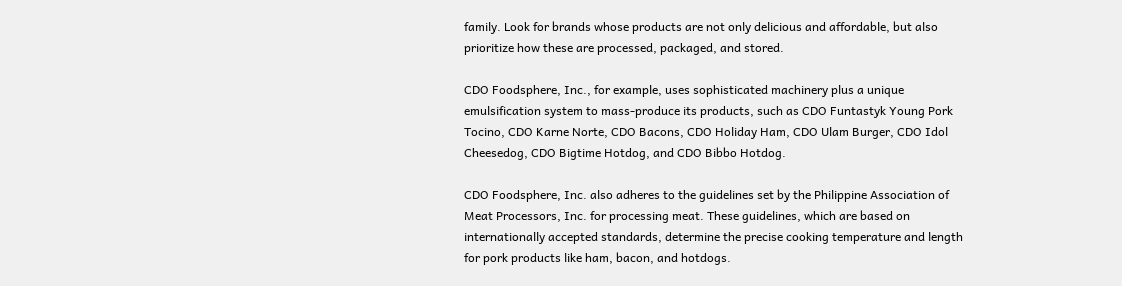family. Look for brands whose products are not only delicious and affordable, but also prioritize how these are processed, packaged, and stored.

CDO Foodsphere, Inc., for example, uses sophisticated machinery plus a unique emulsification system to mass-produce its products, such as CDO Funtastyk Young Pork Tocino, CDO Karne Norte, CDO Bacons, CDO Holiday Ham, CDO Ulam Burger, CDO Idol Cheesedog, CDO Bigtime Hotdog, and CDO Bibbo Hotdog.

CDO Foodsphere, Inc. also adheres to the guidelines set by the Philippine Association of Meat Processors, Inc. for processing meat. These guidelines, which are based on internationally accepted standards, determine the precise cooking temperature and length for pork products like ham, bacon, and hotdogs.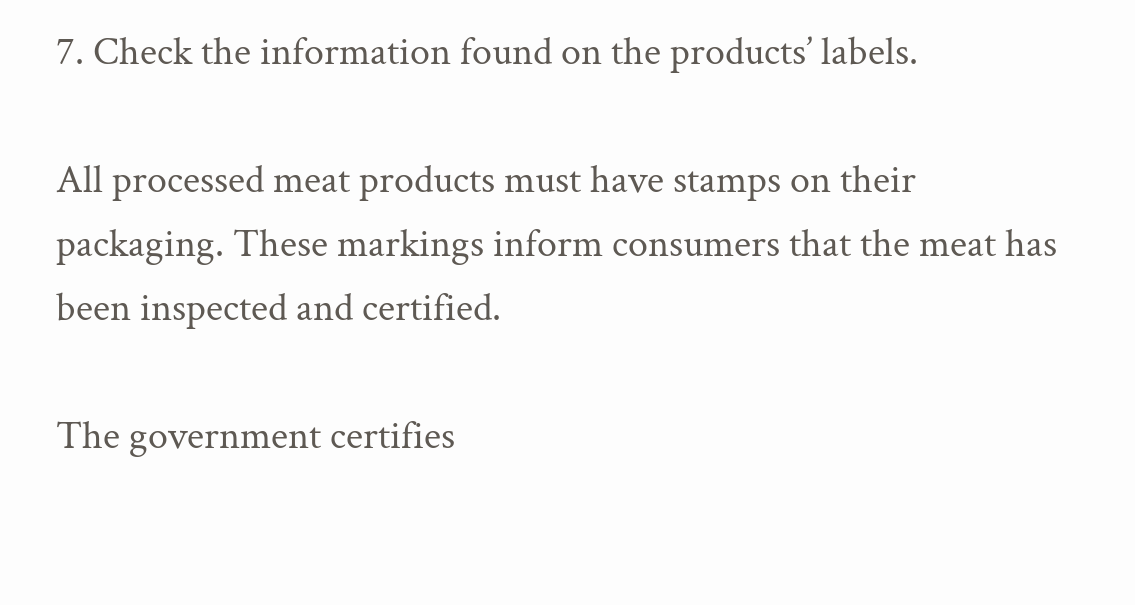7. Check the information found on the products’ labels.

All processed meat products must have stamps on their packaging. These markings inform consumers that the meat has been inspected and certified.

The government certifies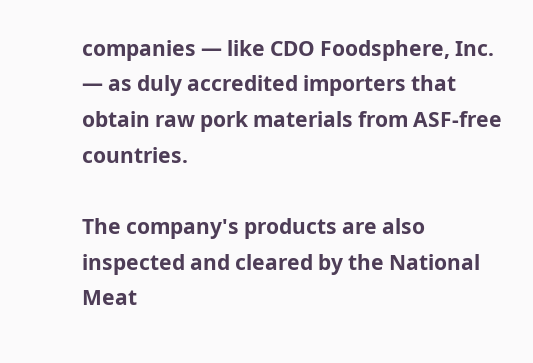companies — like CDO Foodsphere, Inc. — as duly accredited importers that obtain raw pork materials from ASF-free countries.

The company's products are also inspected and cleared by the National Meat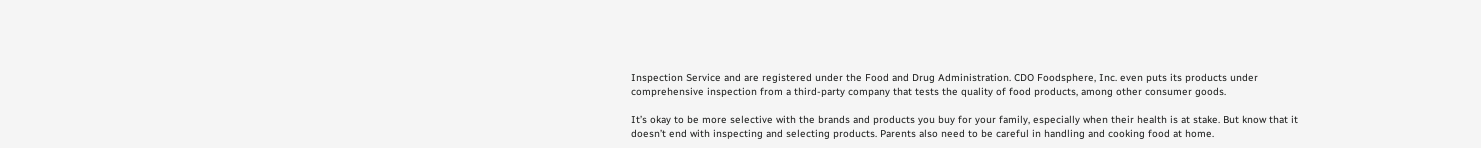Inspection Service and are registered under the Food and Drug Administration. CDO Foodsphere, Inc. even puts its products under comprehensive inspection from a third-party company that tests the quality of food products, among other consumer goods.

It’s okay to be more selective with the brands and products you buy for your family, especially when their health is at stake. But know that it doesn’t end with inspecting and selecting products. Parents also need to be careful in handling and cooking food at home.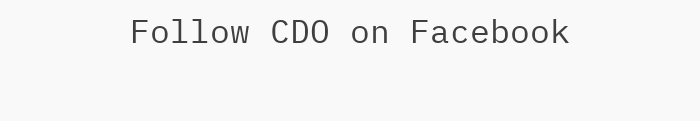Follow CDO on Facebook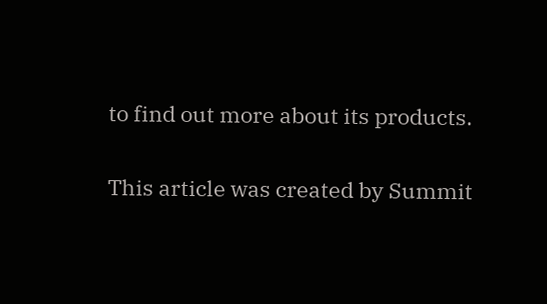to find out more about its products.

This article was created by Summit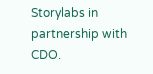Storylabs in partnership with CDO.